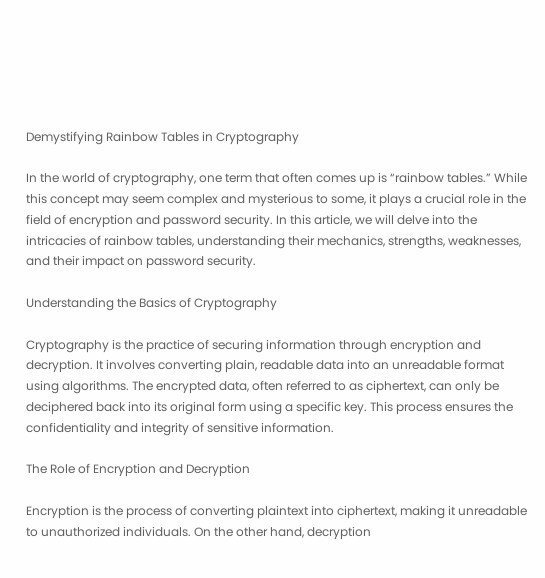Demystifying Rainbow Tables in Cryptography

In the world of cryptography, one term that often comes up is “rainbow tables.” While this concept may seem complex and mysterious to some, it plays a crucial role in the field of encryption and password security. In this article, we will delve into the intricacies of rainbow tables, understanding their mechanics, strengths, weaknesses, and their impact on password security.

Understanding the Basics of Cryptography

Cryptography is the practice of securing information through encryption and decryption. It involves converting plain, readable data into an unreadable format using algorithms. The encrypted data, often referred to as ciphertext, can only be deciphered back into its original form using a specific key. This process ensures the confidentiality and integrity of sensitive information.

The Role of Encryption and Decryption

Encryption is the process of converting plaintext into ciphertext, making it unreadable to unauthorized individuals. On the other hand, decryption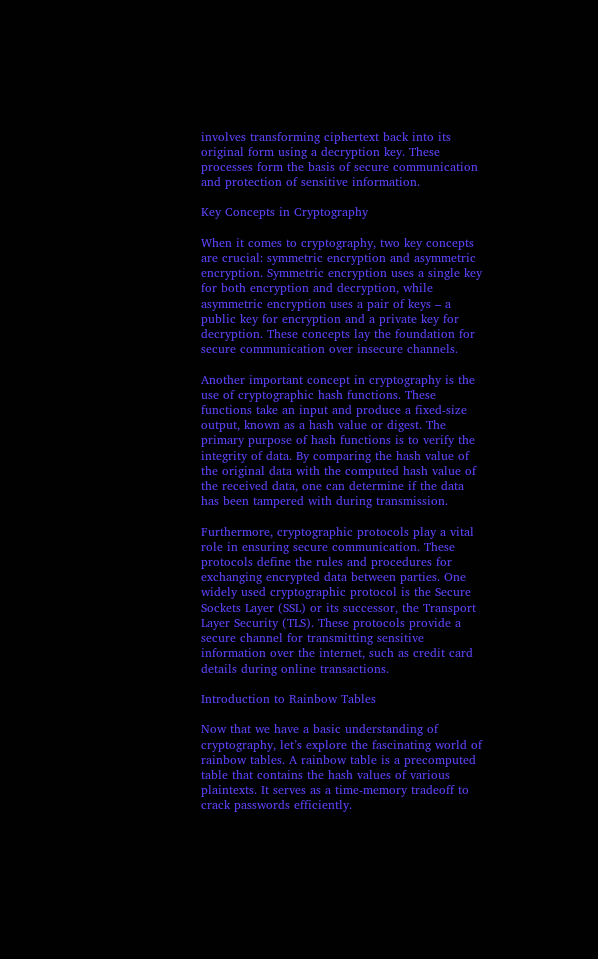involves transforming ciphertext back into its original form using a decryption key. These processes form the basis of secure communication and protection of sensitive information.

Key Concepts in Cryptography

When it comes to cryptography, two key concepts are crucial: symmetric encryption and asymmetric encryption. Symmetric encryption uses a single key for both encryption and decryption, while asymmetric encryption uses a pair of keys – a public key for encryption and a private key for decryption. These concepts lay the foundation for secure communication over insecure channels.

Another important concept in cryptography is the use of cryptographic hash functions. These functions take an input and produce a fixed-size output, known as a hash value or digest. The primary purpose of hash functions is to verify the integrity of data. By comparing the hash value of the original data with the computed hash value of the received data, one can determine if the data has been tampered with during transmission.

Furthermore, cryptographic protocols play a vital role in ensuring secure communication. These protocols define the rules and procedures for exchanging encrypted data between parties. One widely used cryptographic protocol is the Secure Sockets Layer (SSL) or its successor, the Transport Layer Security (TLS). These protocols provide a secure channel for transmitting sensitive information over the internet, such as credit card details during online transactions.

Introduction to Rainbow Tables

Now that we have a basic understanding of cryptography, let’s explore the fascinating world of rainbow tables. A rainbow table is a precomputed table that contains the hash values of various plaintexts. It serves as a time-memory tradeoff to crack passwords efficiently.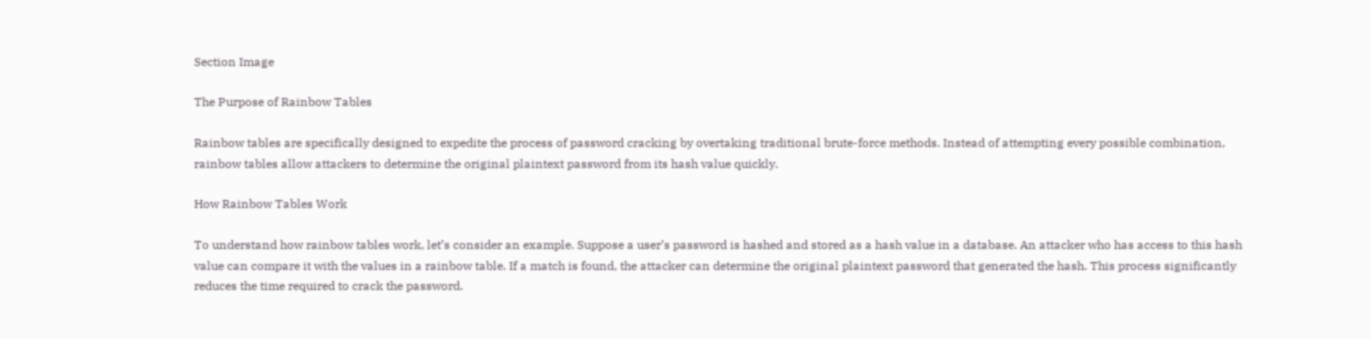Section Image

The Purpose of Rainbow Tables

Rainbow tables are specifically designed to expedite the process of password cracking by overtaking traditional brute-force methods. Instead of attempting every possible combination, rainbow tables allow attackers to determine the original plaintext password from its hash value quickly.

How Rainbow Tables Work

To understand how rainbow tables work, let’s consider an example. Suppose a user’s password is hashed and stored as a hash value in a database. An attacker who has access to this hash value can compare it with the values in a rainbow table. If a match is found, the attacker can determine the original plaintext password that generated the hash. This process significantly reduces the time required to crack the password.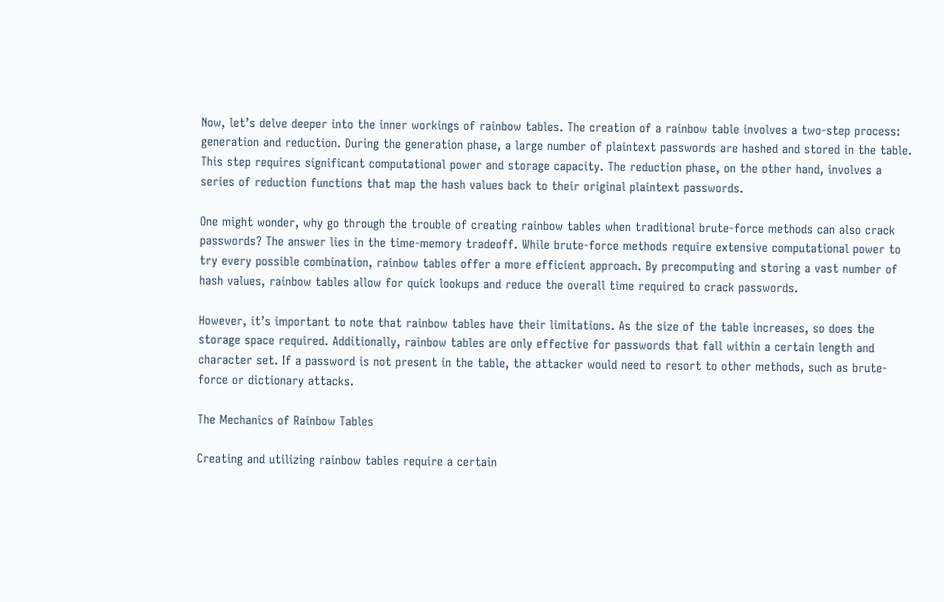Now, let’s delve deeper into the inner workings of rainbow tables. The creation of a rainbow table involves a two-step process: generation and reduction. During the generation phase, a large number of plaintext passwords are hashed and stored in the table. This step requires significant computational power and storage capacity. The reduction phase, on the other hand, involves a series of reduction functions that map the hash values back to their original plaintext passwords.

One might wonder, why go through the trouble of creating rainbow tables when traditional brute-force methods can also crack passwords? The answer lies in the time-memory tradeoff. While brute-force methods require extensive computational power to try every possible combination, rainbow tables offer a more efficient approach. By precomputing and storing a vast number of hash values, rainbow tables allow for quick lookups and reduce the overall time required to crack passwords.

However, it’s important to note that rainbow tables have their limitations. As the size of the table increases, so does the storage space required. Additionally, rainbow tables are only effective for passwords that fall within a certain length and character set. If a password is not present in the table, the attacker would need to resort to other methods, such as brute-force or dictionary attacks.

The Mechanics of Rainbow Tables

Creating and utilizing rainbow tables require a certain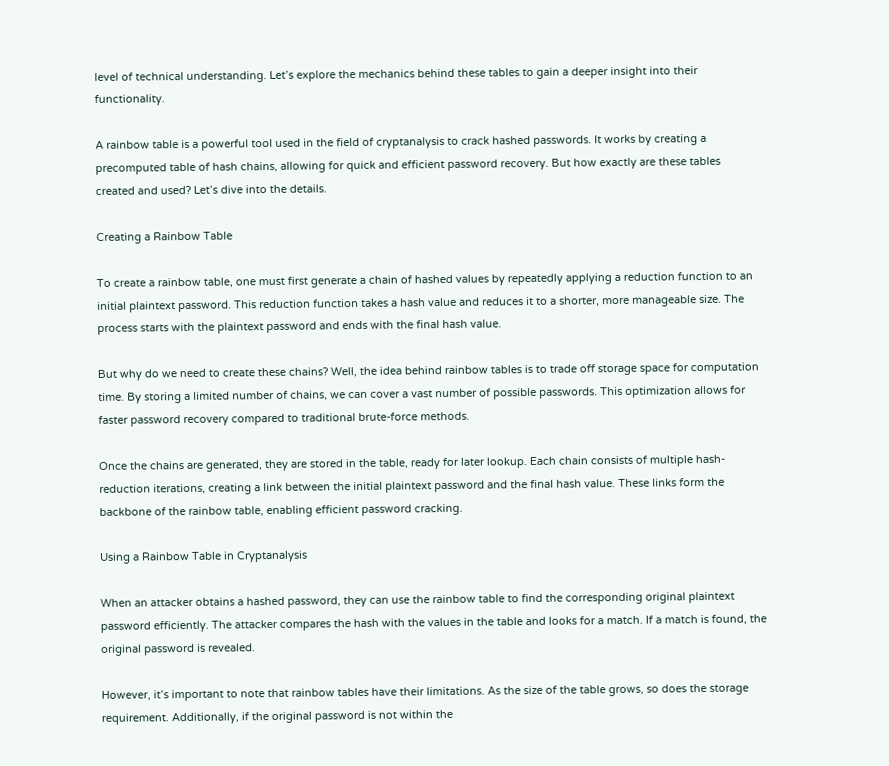level of technical understanding. Let’s explore the mechanics behind these tables to gain a deeper insight into their functionality.

A rainbow table is a powerful tool used in the field of cryptanalysis to crack hashed passwords. It works by creating a precomputed table of hash chains, allowing for quick and efficient password recovery. But how exactly are these tables created and used? Let’s dive into the details.

Creating a Rainbow Table

To create a rainbow table, one must first generate a chain of hashed values by repeatedly applying a reduction function to an initial plaintext password. This reduction function takes a hash value and reduces it to a shorter, more manageable size. The process starts with the plaintext password and ends with the final hash value.

But why do we need to create these chains? Well, the idea behind rainbow tables is to trade off storage space for computation time. By storing a limited number of chains, we can cover a vast number of possible passwords. This optimization allows for faster password recovery compared to traditional brute-force methods.

Once the chains are generated, they are stored in the table, ready for later lookup. Each chain consists of multiple hash-reduction iterations, creating a link between the initial plaintext password and the final hash value. These links form the backbone of the rainbow table, enabling efficient password cracking.

Using a Rainbow Table in Cryptanalysis

When an attacker obtains a hashed password, they can use the rainbow table to find the corresponding original plaintext password efficiently. The attacker compares the hash with the values in the table and looks for a match. If a match is found, the original password is revealed.

However, it’s important to note that rainbow tables have their limitations. As the size of the table grows, so does the storage requirement. Additionally, if the original password is not within the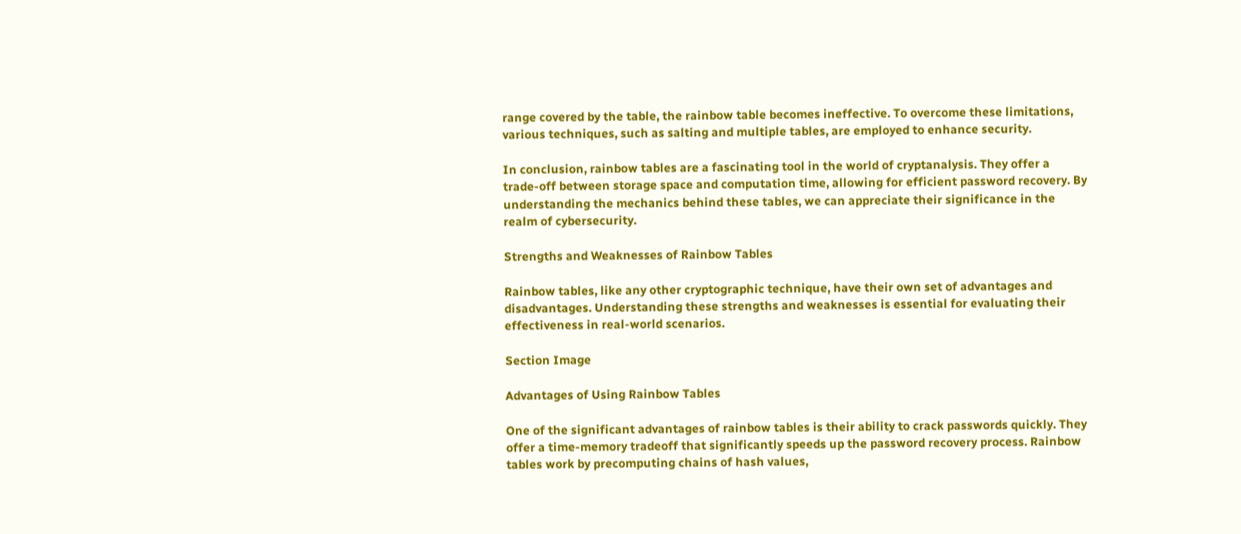range covered by the table, the rainbow table becomes ineffective. To overcome these limitations, various techniques, such as salting and multiple tables, are employed to enhance security.

In conclusion, rainbow tables are a fascinating tool in the world of cryptanalysis. They offer a trade-off between storage space and computation time, allowing for efficient password recovery. By understanding the mechanics behind these tables, we can appreciate their significance in the realm of cybersecurity.

Strengths and Weaknesses of Rainbow Tables

Rainbow tables, like any other cryptographic technique, have their own set of advantages and disadvantages. Understanding these strengths and weaknesses is essential for evaluating their effectiveness in real-world scenarios.

Section Image

Advantages of Using Rainbow Tables

One of the significant advantages of rainbow tables is their ability to crack passwords quickly. They offer a time-memory tradeoff that significantly speeds up the password recovery process. Rainbow tables work by precomputing chains of hash values,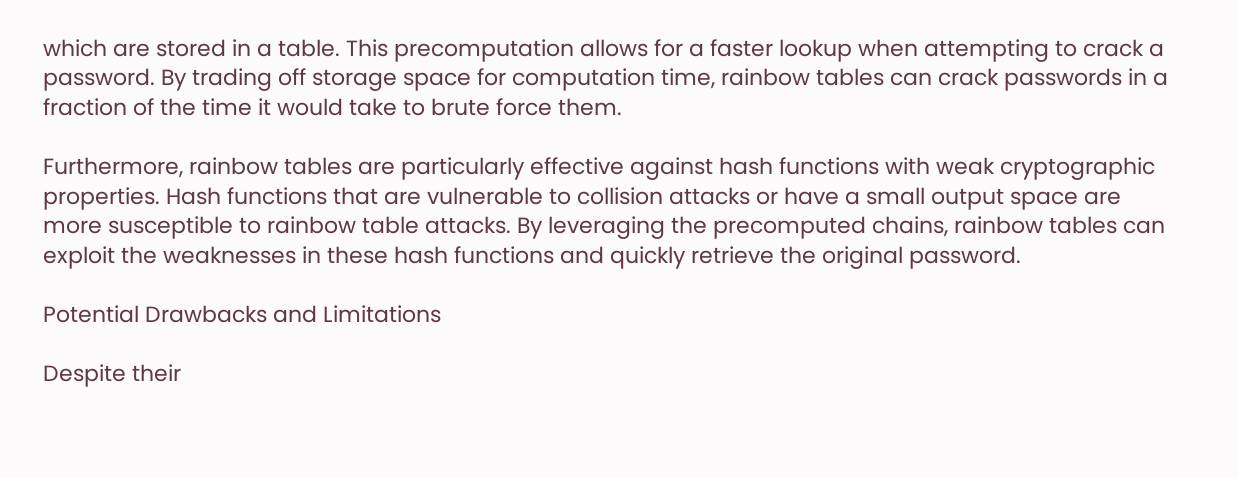which are stored in a table. This precomputation allows for a faster lookup when attempting to crack a password. By trading off storage space for computation time, rainbow tables can crack passwords in a fraction of the time it would take to brute force them.

Furthermore, rainbow tables are particularly effective against hash functions with weak cryptographic properties. Hash functions that are vulnerable to collision attacks or have a small output space are more susceptible to rainbow table attacks. By leveraging the precomputed chains, rainbow tables can exploit the weaknesses in these hash functions and quickly retrieve the original password.

Potential Drawbacks and Limitations

Despite their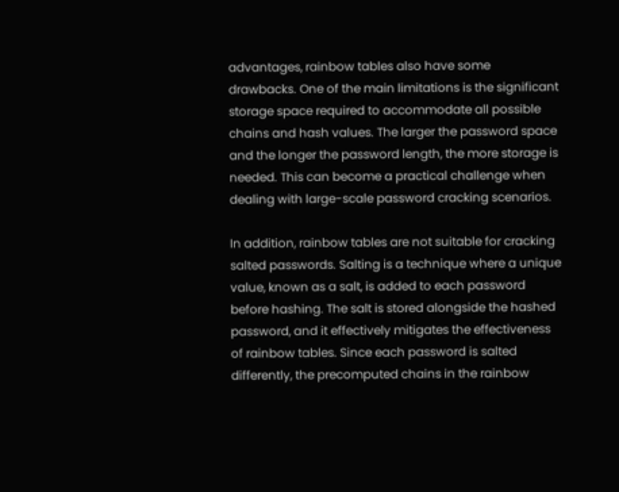advantages, rainbow tables also have some drawbacks. One of the main limitations is the significant storage space required to accommodate all possible chains and hash values. The larger the password space and the longer the password length, the more storage is needed. This can become a practical challenge when dealing with large-scale password cracking scenarios.

In addition, rainbow tables are not suitable for cracking salted passwords. Salting is a technique where a unique value, known as a salt, is added to each password before hashing. The salt is stored alongside the hashed password, and it effectively mitigates the effectiveness of rainbow tables. Since each password is salted differently, the precomputed chains in the rainbow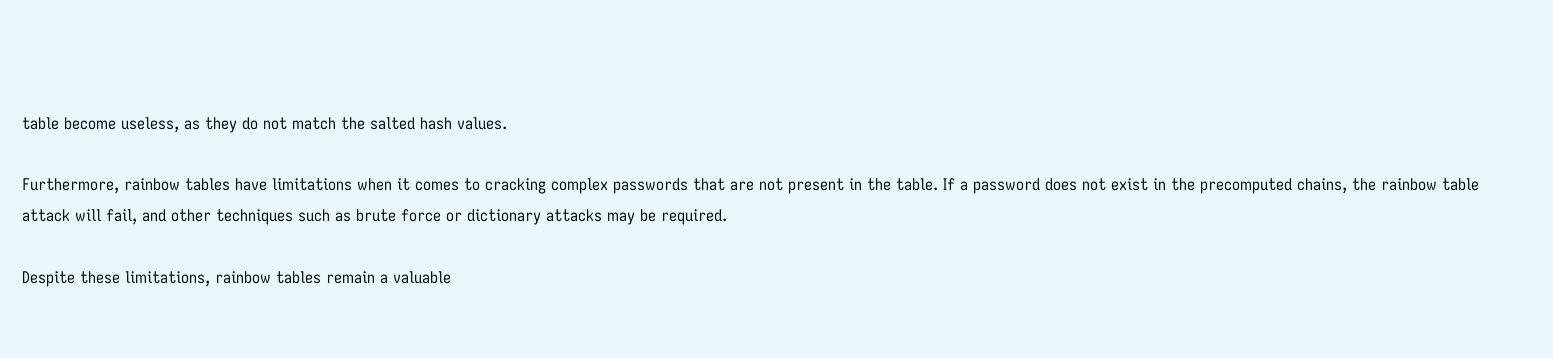table become useless, as they do not match the salted hash values.

Furthermore, rainbow tables have limitations when it comes to cracking complex passwords that are not present in the table. If a password does not exist in the precomputed chains, the rainbow table attack will fail, and other techniques such as brute force or dictionary attacks may be required.

Despite these limitations, rainbow tables remain a valuable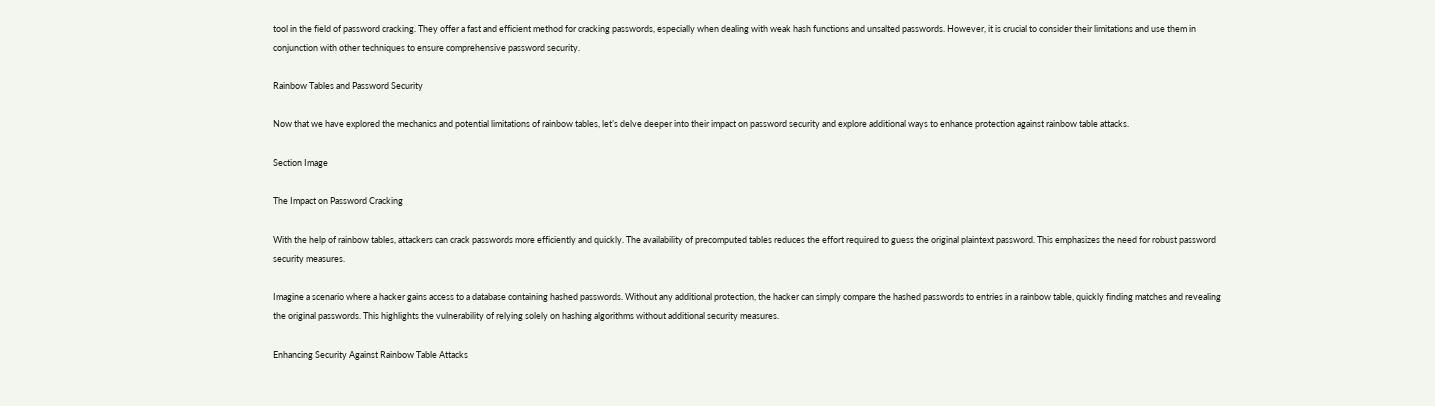tool in the field of password cracking. They offer a fast and efficient method for cracking passwords, especially when dealing with weak hash functions and unsalted passwords. However, it is crucial to consider their limitations and use them in conjunction with other techniques to ensure comprehensive password security.

Rainbow Tables and Password Security

Now that we have explored the mechanics and potential limitations of rainbow tables, let’s delve deeper into their impact on password security and explore additional ways to enhance protection against rainbow table attacks.

Section Image

The Impact on Password Cracking

With the help of rainbow tables, attackers can crack passwords more efficiently and quickly. The availability of precomputed tables reduces the effort required to guess the original plaintext password. This emphasizes the need for robust password security measures.

Imagine a scenario where a hacker gains access to a database containing hashed passwords. Without any additional protection, the hacker can simply compare the hashed passwords to entries in a rainbow table, quickly finding matches and revealing the original passwords. This highlights the vulnerability of relying solely on hashing algorithms without additional security measures.

Enhancing Security Against Rainbow Table Attacks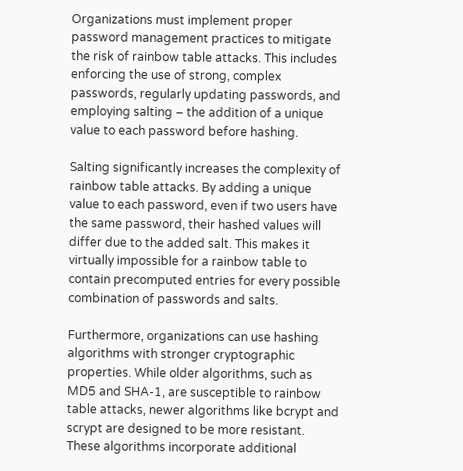Organizations must implement proper password management practices to mitigate the risk of rainbow table attacks. This includes enforcing the use of strong, complex passwords, regularly updating passwords, and employing salting – the addition of a unique value to each password before hashing.

Salting significantly increases the complexity of rainbow table attacks. By adding a unique value to each password, even if two users have the same password, their hashed values will differ due to the added salt. This makes it virtually impossible for a rainbow table to contain precomputed entries for every possible combination of passwords and salts.

Furthermore, organizations can use hashing algorithms with stronger cryptographic properties. While older algorithms, such as MD5 and SHA-1, are susceptible to rainbow table attacks, newer algorithms like bcrypt and scrypt are designed to be more resistant. These algorithms incorporate additional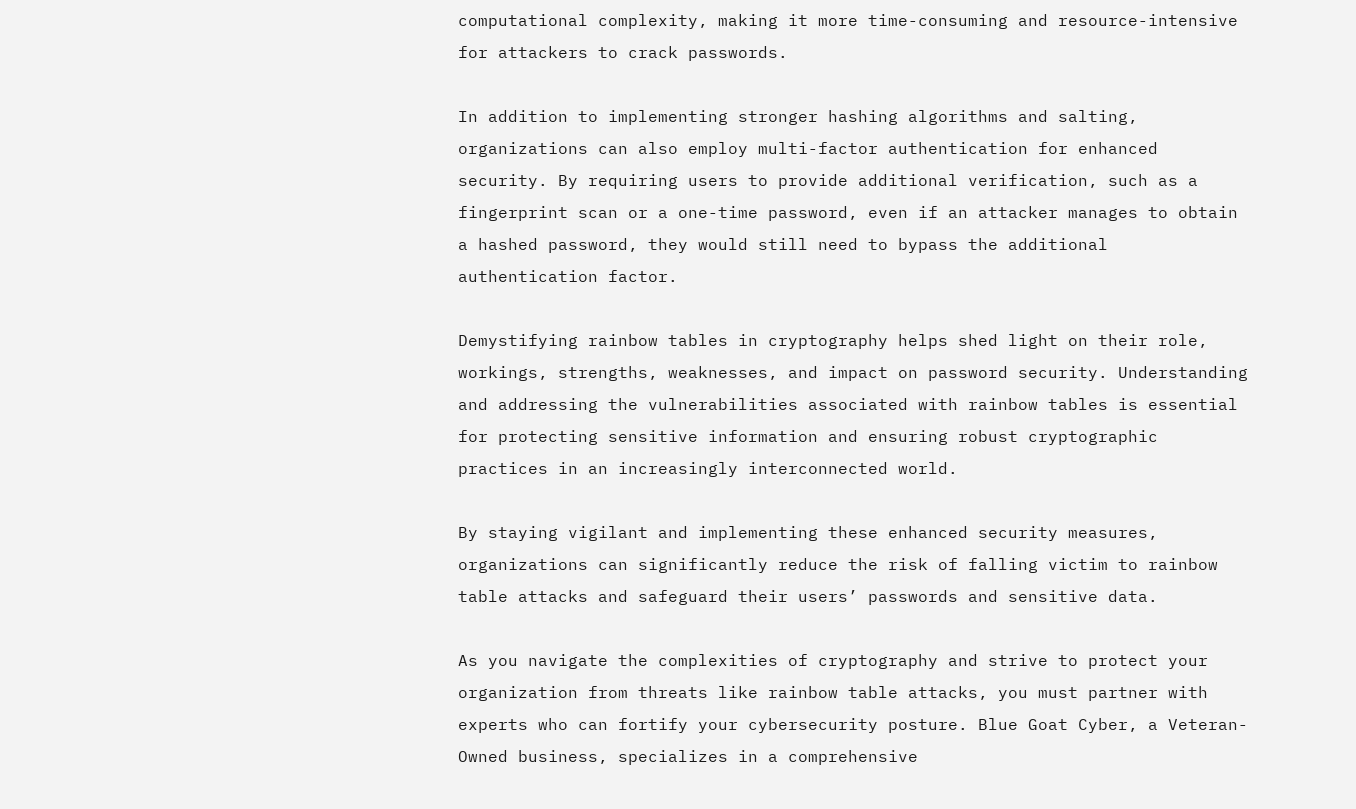computational complexity, making it more time-consuming and resource-intensive for attackers to crack passwords.

In addition to implementing stronger hashing algorithms and salting, organizations can also employ multi-factor authentication for enhanced security. By requiring users to provide additional verification, such as a fingerprint scan or a one-time password, even if an attacker manages to obtain a hashed password, they would still need to bypass the additional authentication factor.

Demystifying rainbow tables in cryptography helps shed light on their role, workings, strengths, weaknesses, and impact on password security. Understanding and addressing the vulnerabilities associated with rainbow tables is essential for protecting sensitive information and ensuring robust cryptographic practices in an increasingly interconnected world.

By staying vigilant and implementing these enhanced security measures, organizations can significantly reduce the risk of falling victim to rainbow table attacks and safeguard their users’ passwords and sensitive data.

As you navigate the complexities of cryptography and strive to protect your organization from threats like rainbow table attacks, you must partner with experts who can fortify your cybersecurity posture. Blue Goat Cyber, a Veteran-Owned business, specializes in a comprehensive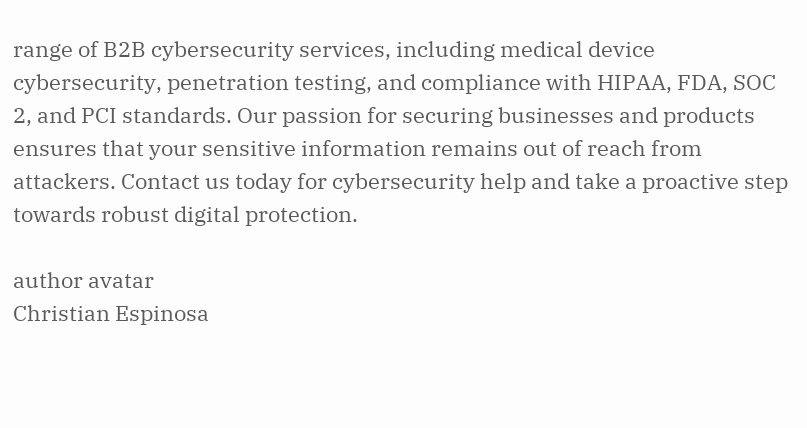range of B2B cybersecurity services, including medical device cybersecurity, penetration testing, and compliance with HIPAA, FDA, SOC 2, and PCI standards. Our passion for securing businesses and products ensures that your sensitive information remains out of reach from attackers. Contact us today for cybersecurity help and take a proactive step towards robust digital protection.

author avatar
Christian Espinosa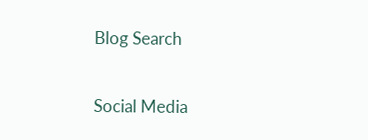Blog Search

Social Media